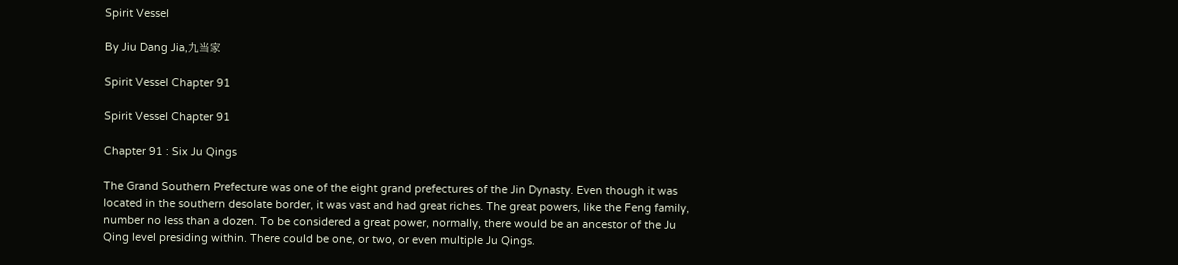Spirit Vessel

By Jiu Dang Jia,九当家

Spirit Vessel Chapter 91

Spirit Vessel Chapter 91

Chapter 91 : Six Ju Qings

The Grand Southern Prefecture was one of the eight grand prefectures of the Jin Dynasty. Even though it was located in the southern desolate border, it was vast and had great riches. The great powers, like the Feng family, number no less than a dozen. To be considered a great power, normally, there would be an ancestor of the Ju Qing level presiding within. There could be one, or two, or even multiple Ju Qings.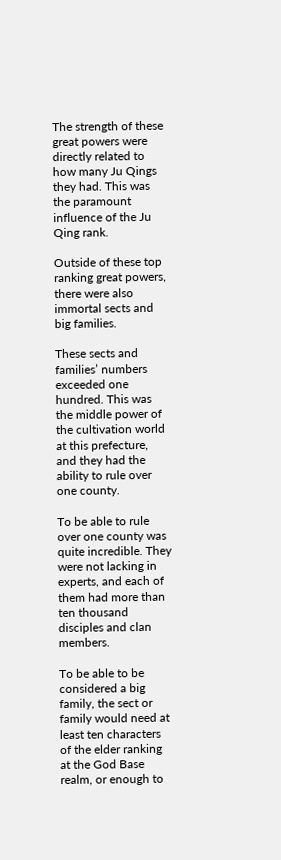The strength of these great powers were directly related to how many Ju Qings they had. This was the paramount influence of the Ju Qing rank.

Outside of these top ranking great powers, there were also immortal sects and big families.

These sects and families’ numbers exceeded one hundred. This was the middle power of the cultivation world at this prefecture, and they had the ability to rule over one county.

To be able to rule over one county was quite incredible. They were not lacking in experts, and each of them had more than ten thousand disciples and clan members.

To be able to be considered a big family, the sect or family would need at least ten characters of the elder ranking at the God Base realm, or enough to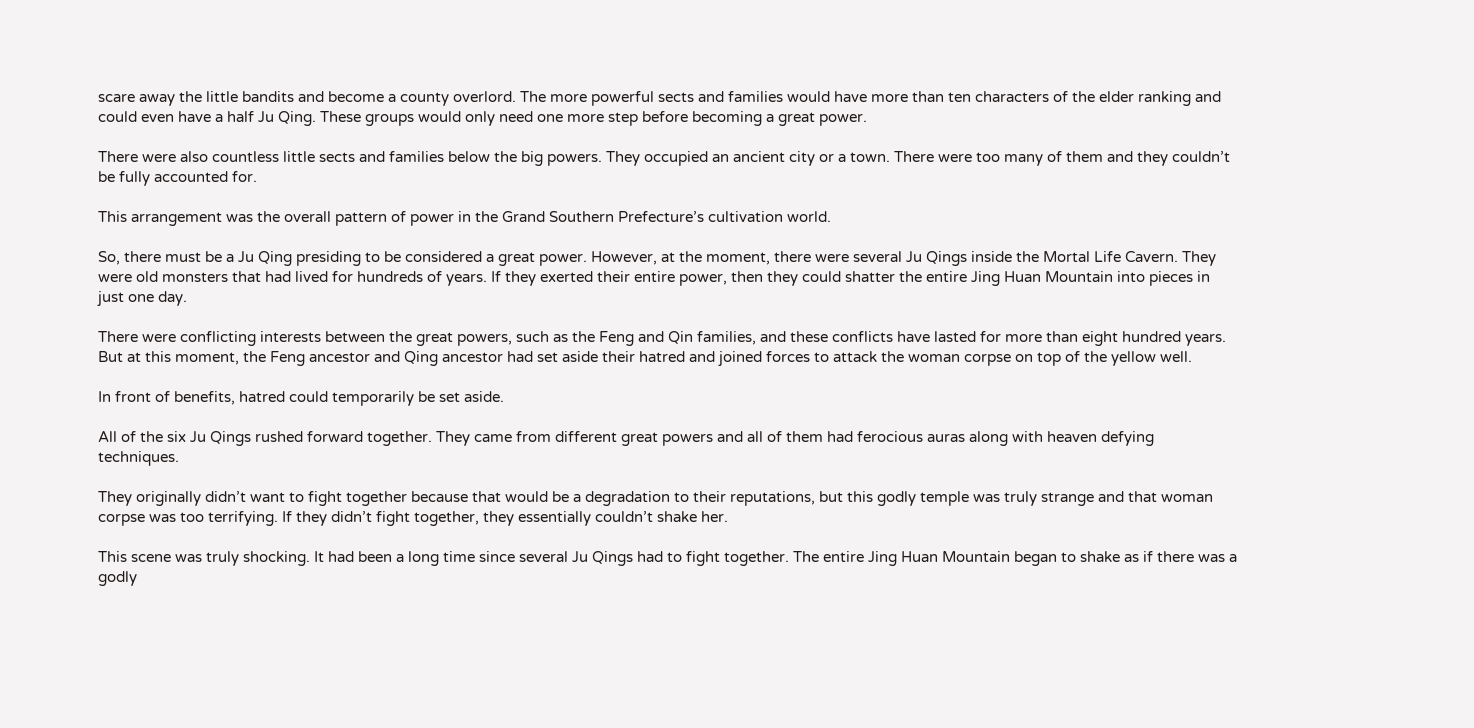scare away the little bandits and become a county overlord. The more powerful sects and families would have more than ten characters of the elder ranking and could even have a half Ju Qing. These groups would only need one more step before becoming a great power.

There were also countless little sects and families below the big powers. They occupied an ancient city or a town. There were too many of them and they couldn’t be fully accounted for.

This arrangement was the overall pattern of power in the Grand Southern Prefecture’s cultivation world.

So, there must be a Ju Qing presiding to be considered a great power. However, at the moment, there were several Ju Qings inside the Mortal Life Cavern. They were old monsters that had lived for hundreds of years. If they exerted their entire power, then they could shatter the entire Jing Huan Mountain into pieces in just one day.

There were conflicting interests between the great powers, such as the Feng and Qin families, and these conflicts have lasted for more than eight hundred years. But at this moment, the Feng ancestor and Qing ancestor had set aside their hatred and joined forces to attack the woman corpse on top of the yellow well.

In front of benefits, hatred could temporarily be set aside.

All of the six Ju Qings rushed forward together. They came from different great powers and all of them had ferocious auras along with heaven defying techniques.

They originally didn’t want to fight together because that would be a degradation to their reputations, but this godly temple was truly strange and that woman corpse was too terrifying. If they didn’t fight together, they essentially couldn’t shake her.

This scene was truly shocking. It had been a long time since several Ju Qings had to fight together. The entire Jing Huan Mountain began to shake as if there was a godly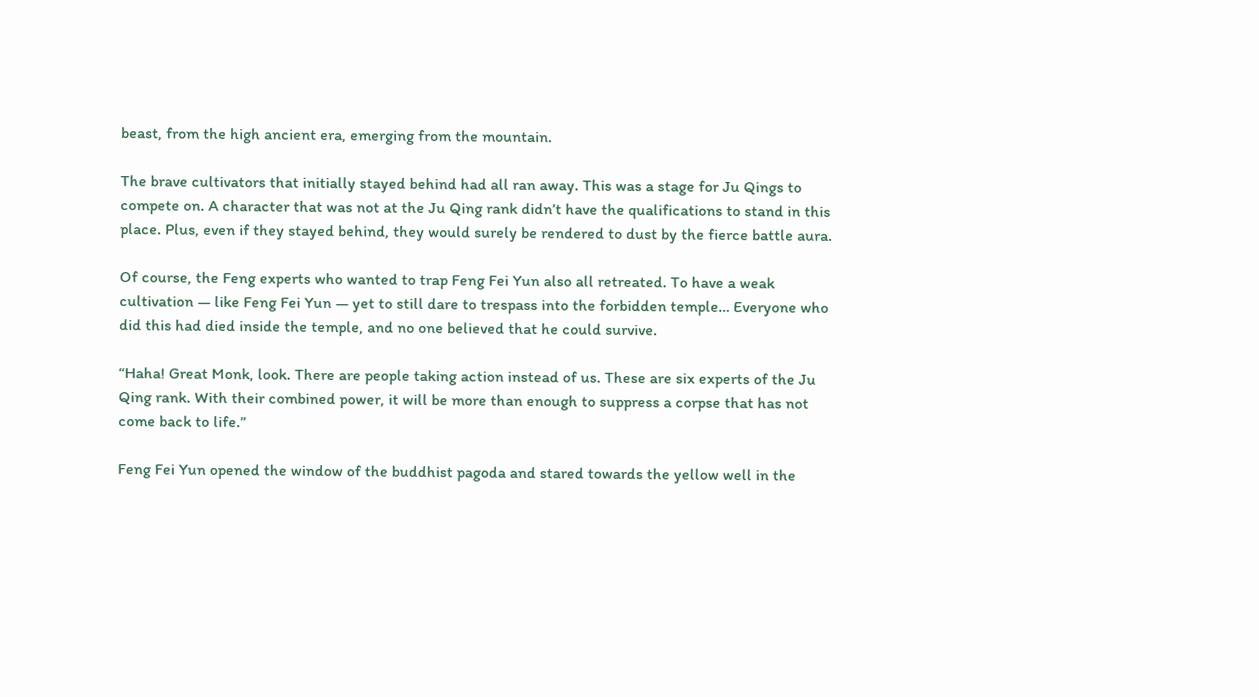beast, from the high ancient era, emerging from the mountain.

The brave cultivators that initially stayed behind had all ran away. This was a stage for Ju Qings to compete on. A character that was not at the Ju Qing rank didn’t have the qualifications to stand in this place. Plus, even if they stayed behind, they would surely be rendered to dust by the fierce battle aura.

Of course, the Feng experts who wanted to trap Feng Fei Yun also all retreated. To have a weak cultivation — like Feng Fei Yun — yet to still dare to trespass into the forbidden temple… Everyone who did this had died inside the temple, and no one believed that he could survive.

“Haha! Great Monk, look. There are people taking action instead of us. These are six experts of the Ju Qing rank. With their combined power, it will be more than enough to suppress a corpse that has not come back to life.”

Feng Fei Yun opened the window of the buddhist pagoda and stared towards the yellow well in the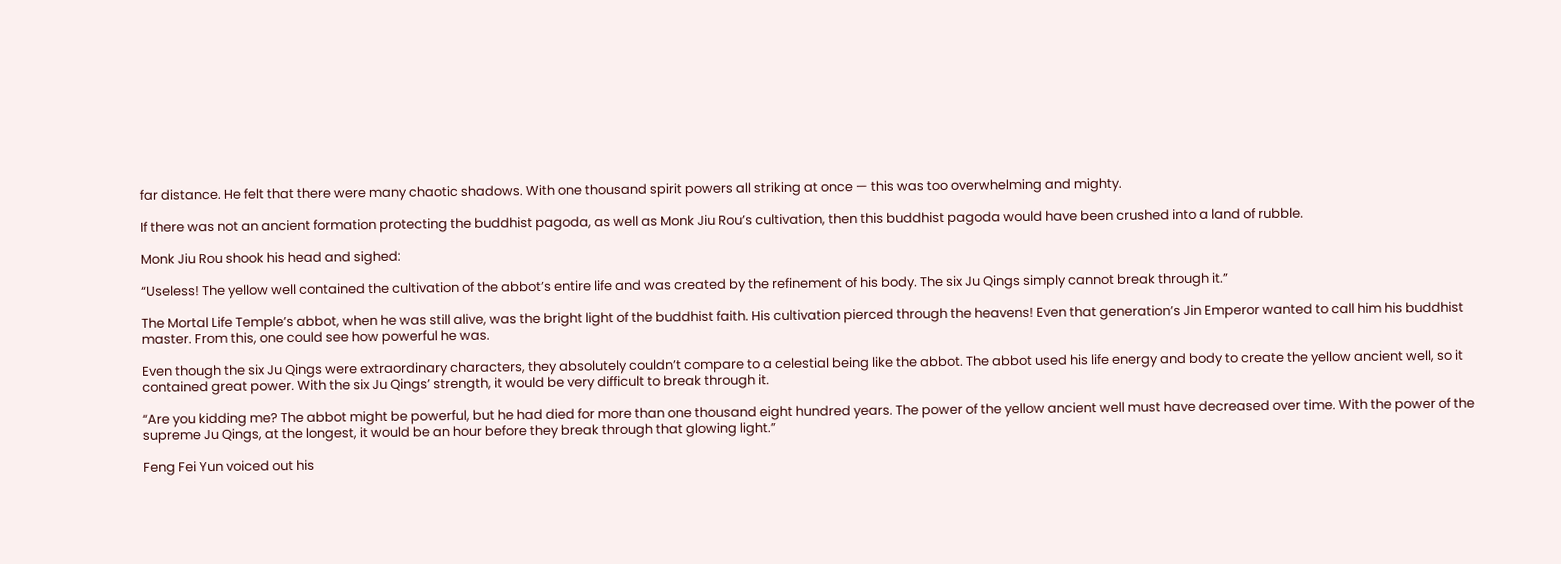far distance. He felt that there were many chaotic shadows. With one thousand spirit powers all striking at once — this was too overwhelming and mighty.

If there was not an ancient formation protecting the buddhist pagoda, as well as Monk Jiu Rou’s cultivation, then this buddhist pagoda would have been crushed into a land of rubble.

Monk Jiu Rou shook his head and sighed:

“Useless! The yellow well contained the cultivation of the abbot’s entire life and was created by the refinement of his body. The six Ju Qings simply cannot break through it.”

The Mortal Life Temple’s abbot, when he was still alive, was the bright light of the buddhist faith. His cultivation pierced through the heavens! Even that generation’s Jin Emperor wanted to call him his buddhist master. From this, one could see how powerful he was.

Even though the six Ju Qings were extraordinary characters, they absolutely couldn’t compare to a celestial being like the abbot. The abbot used his life energy and body to create the yellow ancient well, so it contained great power. With the six Ju Qings’ strength, it would be very difficult to break through it.

“Are you kidding me? The abbot might be powerful, but he had died for more than one thousand eight hundred years. The power of the yellow ancient well must have decreased over time. With the power of the supreme Ju Qings, at the longest, it would be an hour before they break through that glowing light.”

Feng Fei Yun voiced out his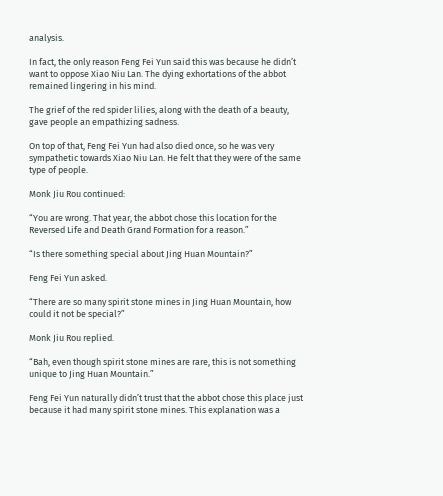analysis.

In fact, the only reason Feng Fei Yun said this was because he didn’t want to oppose Xiao Niu Lan. The dying exhortations of the abbot remained lingering in his mind.

The grief of the red spider lilies, along with the death of a beauty, gave people an empathizing sadness.

On top of that, Feng Fei Yun had also died once, so he was very sympathetic towards Xiao Niu Lan. He felt that they were of the same type of people.

Monk Jiu Rou continued:

“You are wrong. That year, the abbot chose this location for the Reversed Life and Death Grand Formation for a reason.”

“Is there something special about Jing Huan Mountain?”

Feng Fei Yun asked.

“There are so many spirit stone mines in Jing Huan Mountain, how could it not be special?”

Monk Jiu Rou replied.

“Bah, even though spirit stone mines are rare, this is not something unique to Jing Huan Mountain.”

Feng Fei Yun naturally didn’t trust that the abbot chose this place just because it had many spirit stone mines. This explanation was a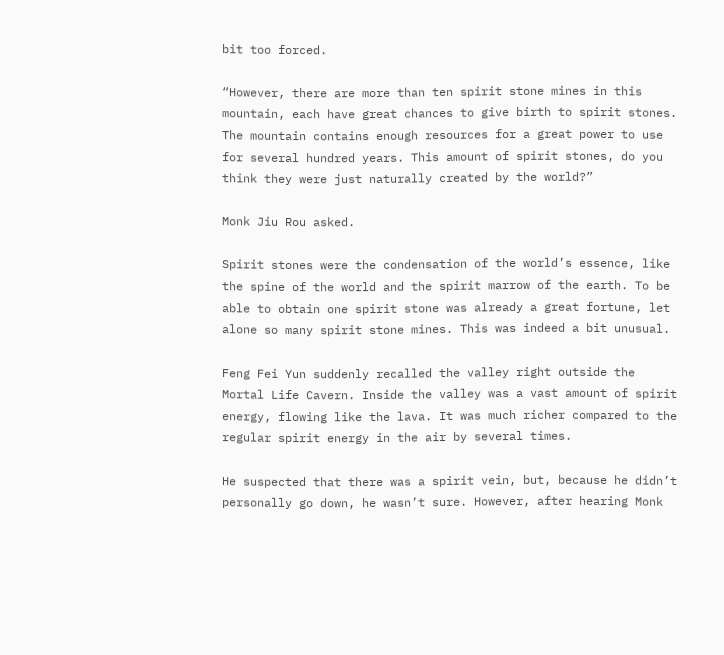bit too forced.

“However, there are more than ten spirit stone mines in this mountain, each have great chances to give birth to spirit stones. The mountain contains enough resources for a great power to use for several hundred years. This amount of spirit stones, do you think they were just naturally created by the world?”

Monk Jiu Rou asked.

Spirit stones were the condensation of the world’s essence, like the spine of the world and the spirit marrow of the earth. To be able to obtain one spirit stone was already a great fortune, let alone so many spirit stone mines. This was indeed a bit unusual.

Feng Fei Yun suddenly recalled the valley right outside the Mortal Life Cavern. Inside the valley was a vast amount of spirit energy, flowing like the lava. It was much richer compared to the regular spirit energy in the air by several times.

He suspected that there was a spirit vein, but, because he didn’t personally go down, he wasn’t sure. However, after hearing Monk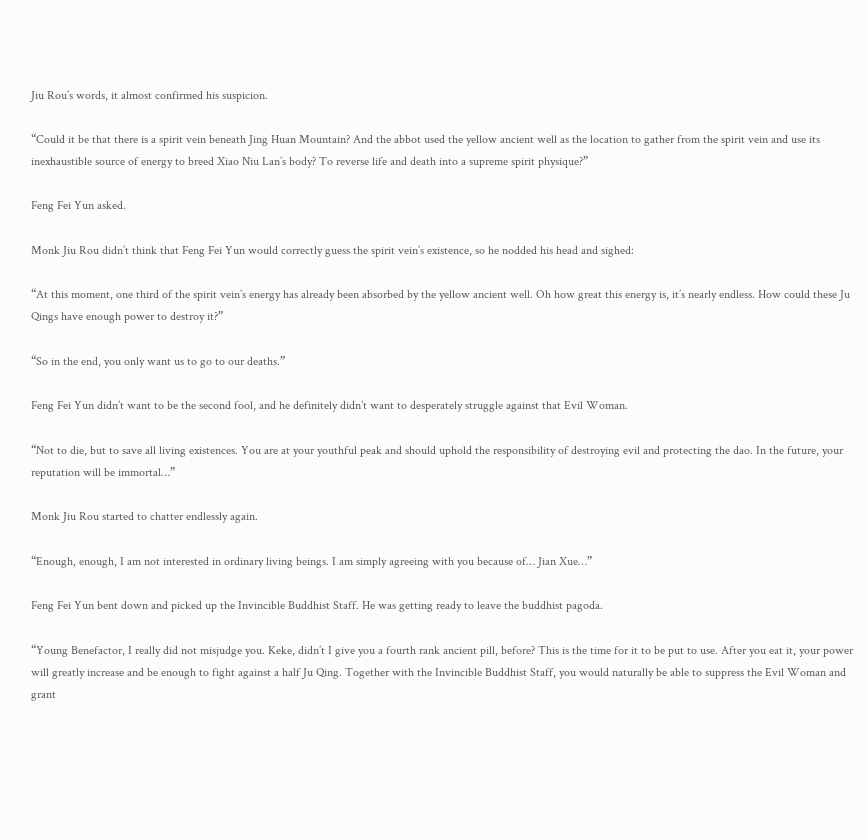Jiu Rou’s words, it almost confirmed his suspicion.

“Could it be that there is a spirit vein beneath Jing Huan Mountain? And the abbot used the yellow ancient well as the location to gather from the spirit vein and use its inexhaustible source of energy to breed Xiao Niu Lan’s body? To reverse life and death into a supreme spirit physique?”

Feng Fei Yun asked.

Monk Jiu Rou didn’t think that Feng Fei Yun would correctly guess the spirit vein’s existence, so he nodded his head and sighed:

“At this moment, one third of the spirit vein’s energy has already been absorbed by the yellow ancient well. Oh how great this energy is, it’s nearly endless. How could these Ju Qings have enough power to destroy it?”

“So in the end, you only want us to go to our deaths.”

Feng Fei Yun didn’t want to be the second fool, and he definitely didn’t want to desperately struggle against that Evil Woman.

“Not to die, but to save all living existences. You are at your youthful peak and should uphold the responsibility of destroying evil and protecting the dao. In the future, your reputation will be immortal…”

Monk Jiu Rou started to chatter endlessly again.

“Enough, enough, I am not interested in ordinary living beings. I am simply agreeing with you because of… Jian Xue…”

Feng Fei Yun bent down and picked up the Invincible Buddhist Staff. He was getting ready to leave the buddhist pagoda.

“Young Benefactor, I really did not misjudge you. Keke, didn’t I give you a fourth rank ancient pill, before? This is the time for it to be put to use. After you eat it, your power will greatly increase and be enough to fight against a half Ju Qing. Together with the Invincible Buddhist Staff, you would naturally be able to suppress the Evil Woman and grant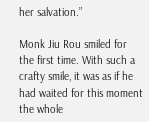her salvation.”

Monk Jiu Rou smiled for the first time. With such a crafty smile, it was as if he had waited for this moment the whole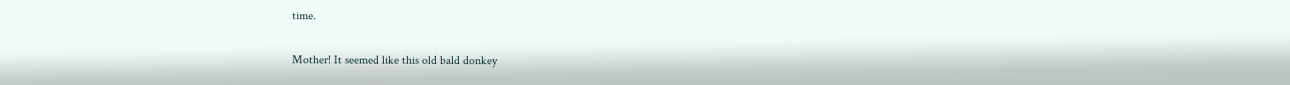time.

Mother! It seemed like this old bald donkey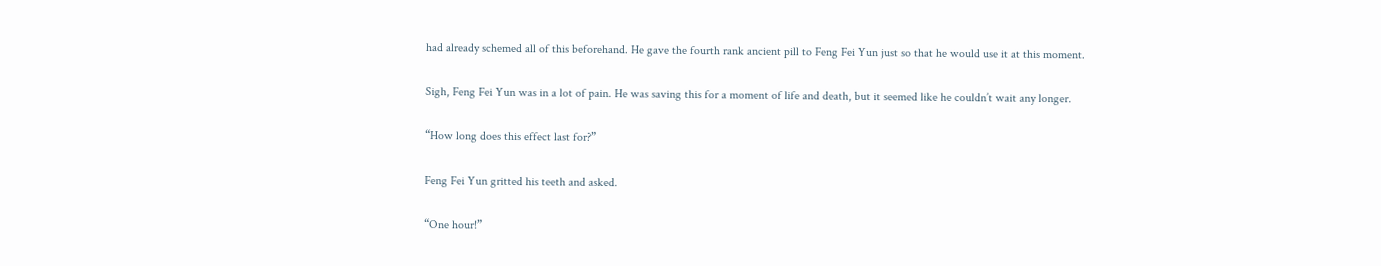had already schemed all of this beforehand. He gave the fourth rank ancient pill to Feng Fei Yun just so that he would use it at this moment.

Sigh, Feng Fei Yun was in a lot of pain. He was saving this for a moment of life and death, but it seemed like he couldn’t wait any longer.

“How long does this effect last for?”

Feng Fei Yun gritted his teeth and asked.

“One hour!”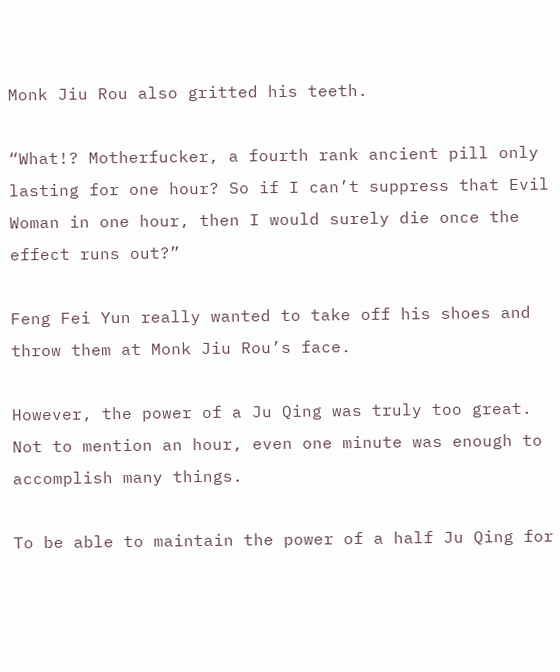Monk Jiu Rou also gritted his teeth.

“What!? Motherfucker, a fourth rank ancient pill only lasting for one hour? So if I can’t suppress that Evil Woman in one hour, then I would surely die once the effect runs out?”

Feng Fei Yun really wanted to take off his shoes and throw them at Monk Jiu Rou’s face.

However, the power of a Ju Qing was truly too great. Not to mention an hour, even one minute was enough to accomplish many things.

To be able to maintain the power of a half Ju Qing for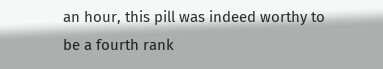an hour, this pill was indeed worthy to be a fourth rank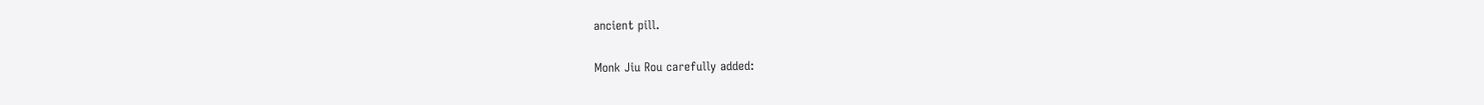ancient pill.

Monk Jiu Rou carefully added: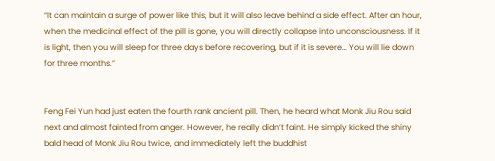“It can maintain a surge of power like this, but it will also leave behind a side effect. After an hour, when the medicinal effect of the pill is gone, you will directly collapse into unconsciousness. If it is light, then you will sleep for three days before recovering, but if it is severe… You will lie down for three months.”


Feng Fei Yun had just eaten the fourth rank ancient pill. Then, he heard what Monk Jiu Rou said next and almost fainted from anger. However, he really didn’t faint. He simply kicked the shiny bald head of Monk Jiu Rou twice, and immediately left the buddhist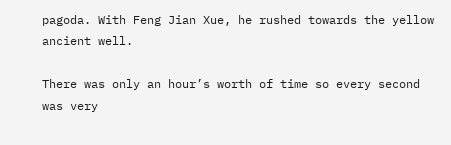pagoda. With Feng Jian Xue, he rushed towards the yellow ancient well.

There was only an hour’s worth of time so every second was very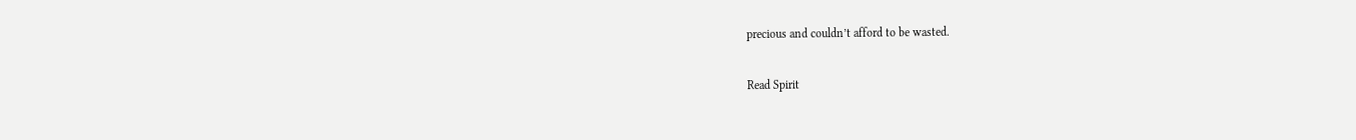precious and couldn’t afford to be wasted.

Read Spirit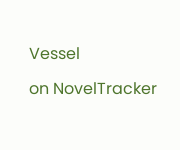Vessel

on NovelTracker